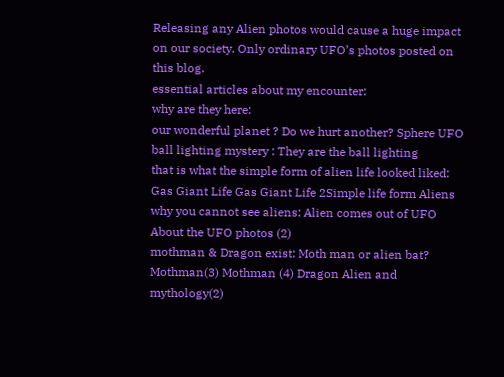Releasing any Alien photos would cause a huge impact on our society. Only ordinary UFO’s photos posted on this blog.
essential articles about my encounter:
why are they here:
our wonderful planet ? Do we hurt another? Sphere UFO
ball lighting mystery : They are the ball lighting
that is what the simple form of alien life looked liked: Gas Giant Life Gas Giant Life 2Simple life form Aliens
why you cannot see aliens: Alien comes out of UFO About the UFO photos (2)
mothman & Dragon exist: Moth man or alien bat? Mothman(3) Mothman (4) Dragon Alien and mythology(2)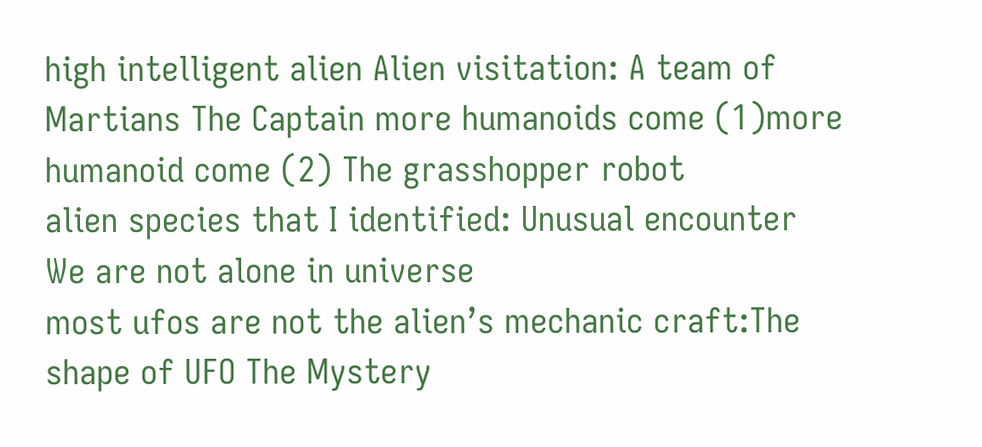high intelligent alien Alien visitation: A team of Martians The Captain more humanoids come (1)more humanoid come (2) The grasshopper robot
alien species that I identified: Unusual encounter We are not alone in universe
most ufos are not the alien’s mechanic craft:The shape of UFO The Mystery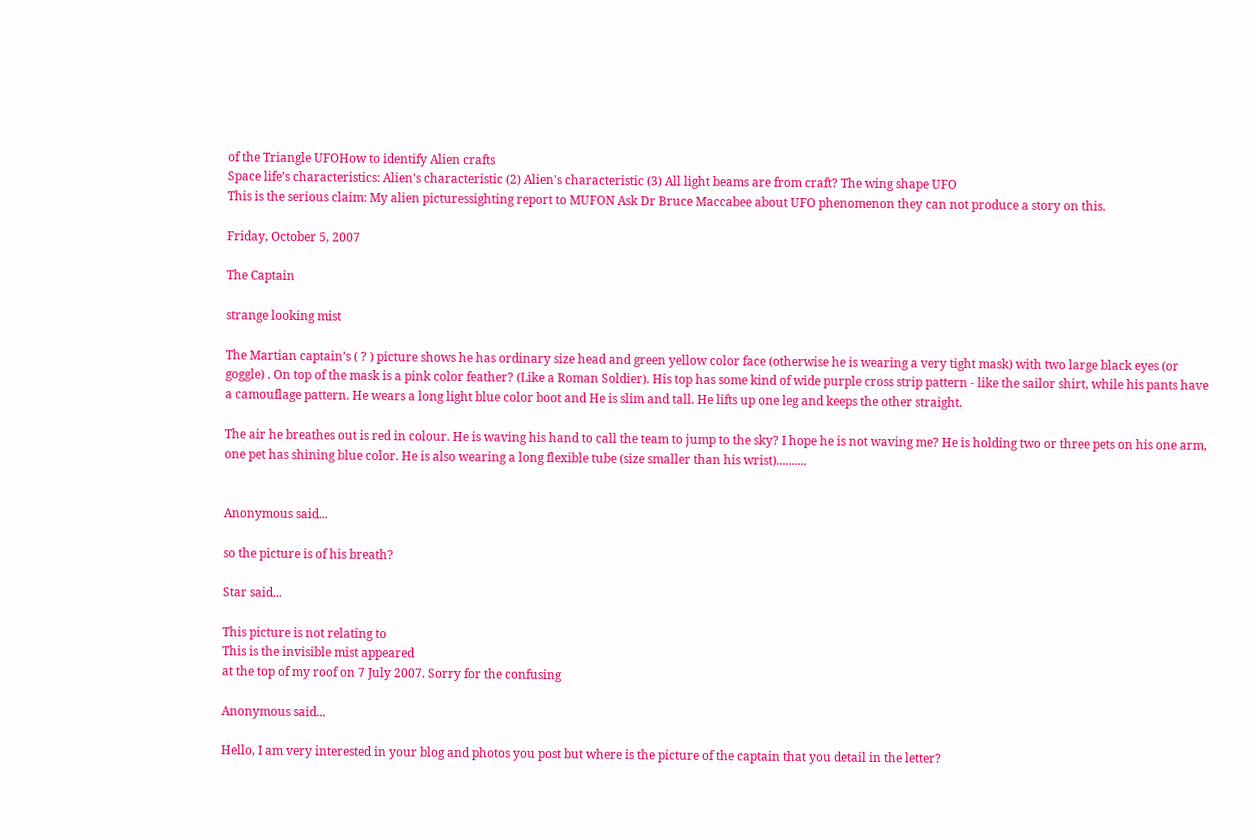of the Triangle UFOHow to identify Alien crafts
Space life’s characteristics: Alien's characteristic (2) Alien's characteristic (3) All light beams are from craft? The wing shape UFO
This is the serious claim: My alien picturessighting report to MUFON Ask Dr Bruce Maccabee about UFO phenomenon they can not produce a story on this.

Friday, October 5, 2007

The Captain

strange looking mist

The Martian captain’s ( ? ) picture shows he has ordinary size head and green yellow color face (otherwise he is wearing a very tight mask) with two large black eyes (or goggle) . On top of the mask is a pink color feather? (Like a Roman Soldier). His top has some kind of wide purple cross strip pattern - like the sailor shirt, while his pants have a camouflage pattern. He wears a long light blue color boot and He is slim and tall. He lifts up one leg and keeps the other straight.

The air he breathes out is red in colour. He is waving his hand to call the team to jump to the sky? I hope he is not waving me? He is holding two or three pets on his one arm, one pet has shining blue color. He is also wearing a long flexible tube (size smaller than his wrist)..........


Anonymous said...

so the picture is of his breath?

Star said...

This picture is not relating to
This is the invisible mist appeared
at the top of my roof on 7 July 2007. Sorry for the confusing

Anonymous said...

Hello, I am very interested in your blog and photos you post but where is the picture of the captain that you detail in the letter?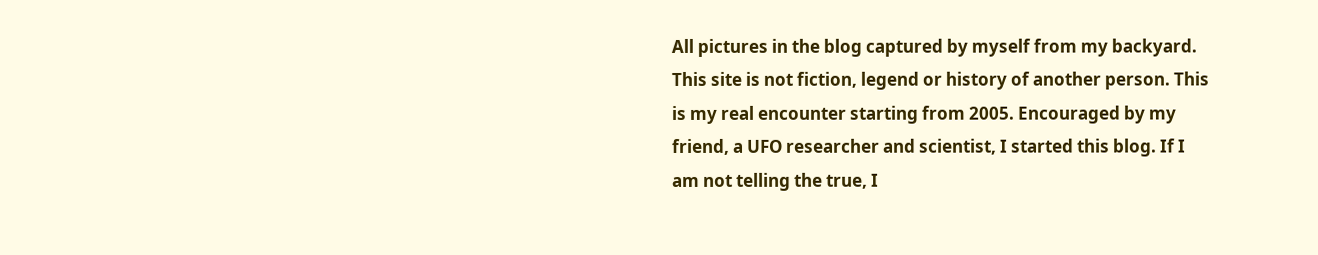All pictures in the blog captured by myself from my backyard.
This site is not fiction, legend or history of another person. This is my real encounter starting from 2005. Encouraged by my friend, a UFO researcher and scientist, I started this blog. If I am not telling the true, I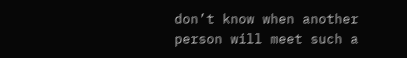don’t know when another person will meet such a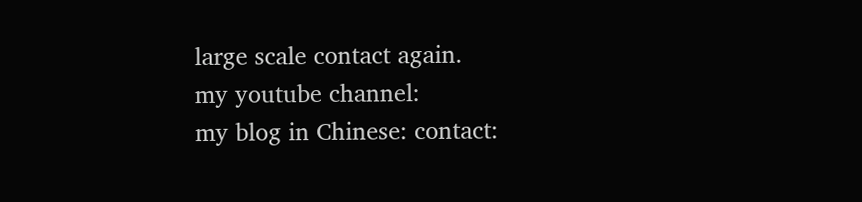large scale contact again.
my youtube channel:
my blog in Chinese: contact: